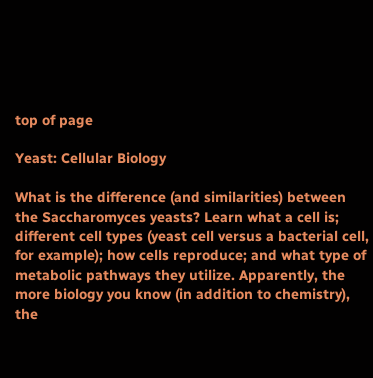top of page

Yeast: Cellular Biology

What is the difference (and similarities) between the Saccharomyces yeasts? Learn what a cell is; different cell types (yeast cell versus a bacterial cell, for example); how cells reproduce; and what type of metabolic pathways they utilize. Apparently, the more biology you know (in addition to chemistry), the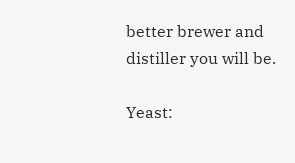better brewer and distiller you will be.

Yeast: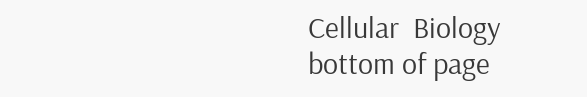Cellular  Biology
bottom of page